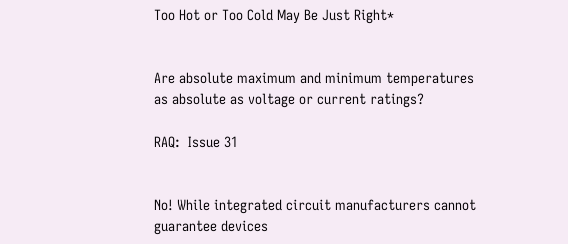Too Hot or Too Cold May Be Just Right*


Are absolute maximum and minimum temperatures as absolute as voltage or current ratings?

RAQ:  Issue 31


No! While integrated circuit manufacturers cannot guarantee devices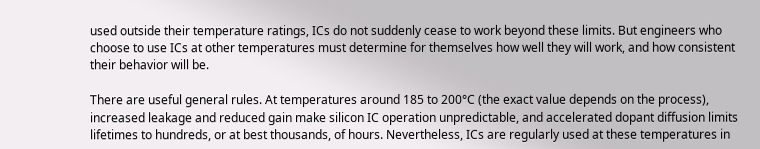used outside their temperature ratings, ICs do not suddenly cease to work beyond these limits. But engineers who choose to use ICs at other temperatures must determine for themselves how well they will work, and how consistent their behavior will be.

There are useful general rules. At temperatures around 185 to 200°C (the exact value depends on the process), increased leakage and reduced gain make silicon IC operation unpredictable, and accelerated dopant diffusion limits lifetimes to hundreds, or at best thousands, of hours. Nevertheless, ICs are regularly used at these temperatures in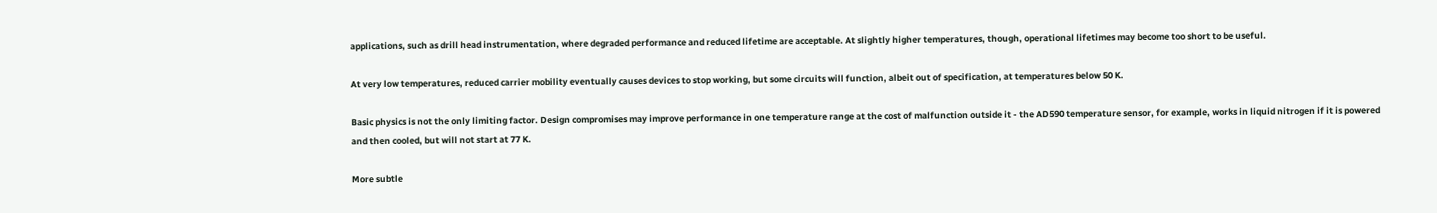applications, such as drill head instrumentation, where degraded performance and reduced lifetime are acceptable. At slightly higher temperatures, though, operational lifetimes may become too short to be useful.

At very low temperatures, reduced carrier mobility eventually causes devices to stop working, but some circuits will function, albeit out of specification, at temperatures below 50 K.

Basic physics is not the only limiting factor. Design compromises may improve performance in one temperature range at the cost of malfunction outside it - the AD590 temperature sensor, for example, works in liquid nitrogen if it is powered and then cooled, but will not start at 77 K.

More subtle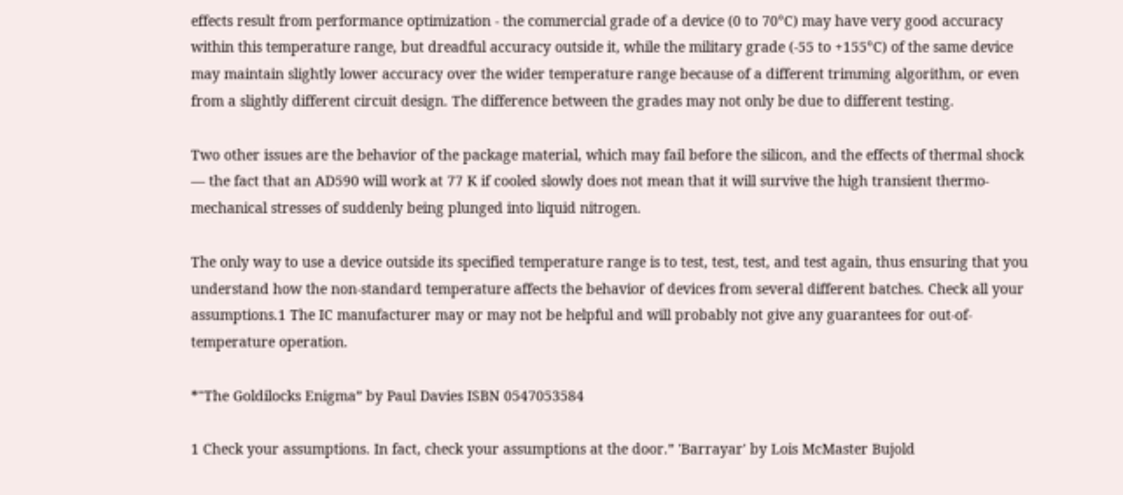effects result from performance optimization - the commercial grade of a device (0 to 70°C) may have very good accuracy within this temperature range, but dreadful accuracy outside it, while the military grade (-55 to +155°C) of the same device may maintain slightly lower accuracy over the wider temperature range because of a different trimming algorithm, or even from a slightly different circuit design. The difference between the grades may not only be due to different testing.

Two other issues are the behavior of the package material, which may fail before the silicon, and the effects of thermal shock — the fact that an AD590 will work at 77 K if cooled slowly does not mean that it will survive the high transient thermo-mechanical stresses of suddenly being plunged into liquid nitrogen.

The only way to use a device outside its specified temperature range is to test, test, test, and test again, thus ensuring that you understand how the non-standard temperature affects the behavior of devices from several different batches. Check all your assumptions.1 The IC manufacturer may or may not be helpful and will probably not give any guarantees for out-of-temperature operation.

*"The Goldilocks Enigma” by Paul Davies ISBN 0547053584

1 Check your assumptions. In fact, check your assumptions at the door.” 'Barrayar' by Lois McMaster Bujold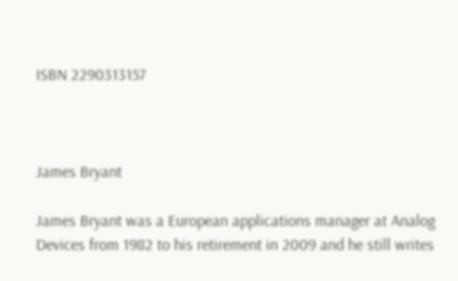ISBN 2290313157



James Bryant

James Bryant was a European applications manager at Analog Devices from 1982 to his retirement in 2009 and he still writes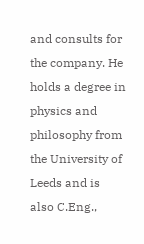and consults for the company. He holds a degree in physics and philosophy from the University of Leeds and is also C.Eng.,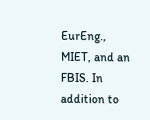EurEng., MIET, and an FBIS. In addition to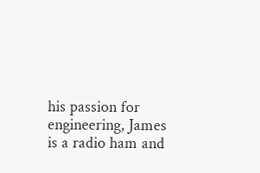his passion for engineering, James is a radio ham and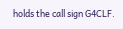holds the call sign G4CLF.